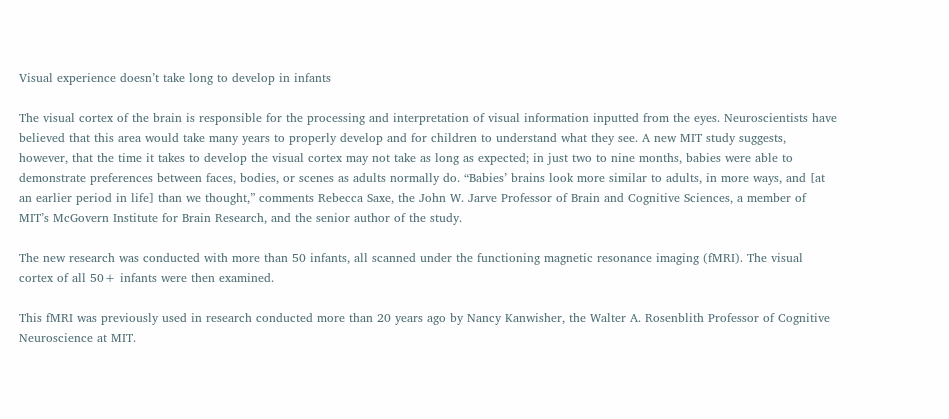Visual experience doesn’t take long to develop in infants

The visual cortex of the brain is responsible for the processing and interpretation of visual information inputted from the eyes. Neuroscientists have believed that this area would take many years to properly develop and for children to understand what they see. A new MIT study suggests, however, that the time it takes to develop the visual cortex may not take as long as expected; in just two to nine months, babies were able to demonstrate preferences between faces, bodies, or scenes as adults normally do. “Babies’ brains look more similar to adults, in more ways, and [at an earlier period in life] than we thought,” comments Rebecca Saxe, the John W. Jarve Professor of Brain and Cognitive Sciences, a member of MIT’s McGovern Institute for Brain Research, and the senior author of the study.

The new research was conducted with more than 50 infants, all scanned under the functioning magnetic resonance imaging (fMRI). The visual cortex of all 50+ infants were then examined.

This fMRI was previously used in research conducted more than 20 years ago by Nancy Kanwisher, the Walter A. Rosenblith Professor of Cognitive Neuroscience at MIT.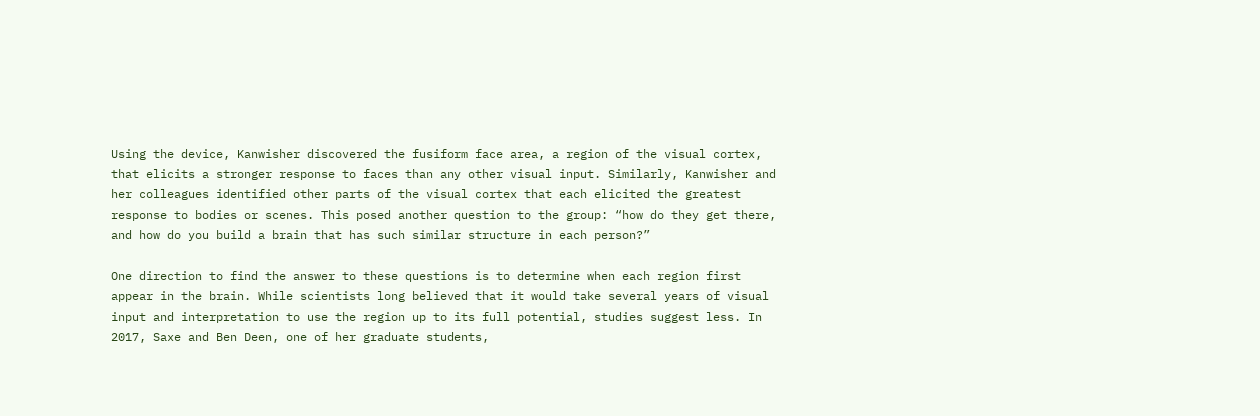Using the device, Kanwisher discovered the fusiform face area, a region of the visual cortex, that elicits a stronger response to faces than any other visual input. Similarly, Kanwisher and her colleagues identified other parts of the visual cortex that each elicited the greatest response to bodies or scenes. This posed another question to the group: “how do they get there, and how do you build a brain that has such similar structure in each person?”

One direction to find the answer to these questions is to determine when each region first appear in the brain. While scientists long believed that it would take several years of visual input and interpretation to use the region up to its full potential, studies suggest less. In 2017, Saxe and Ben Deen, one of her graduate students,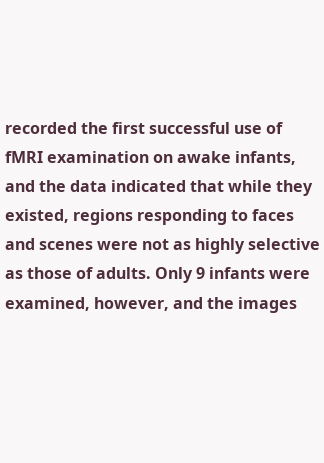recorded the first successful use of fMRI examination on awake infants, and the data indicated that while they existed, regions responding to faces and scenes were not as highly selective as those of adults. Only 9 infants were examined, however, and the images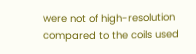were not of high-resolution compared to the coils used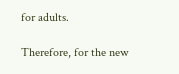for adults.

Therefore, for the new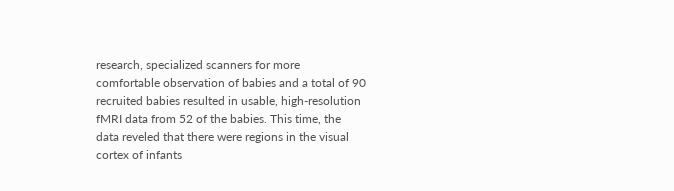research, specialized scanners for more comfortable observation of babies and a total of 90 recruited babies resulted in usable, high-resolution fMRI data from 52 of the babies. This time, the data reveled that there were regions in the visual cortex of infants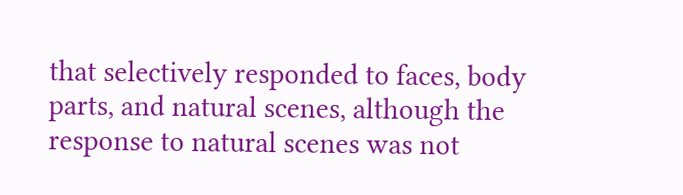that selectively responded to faces, body parts, and natural scenes, although the response to natural scenes was not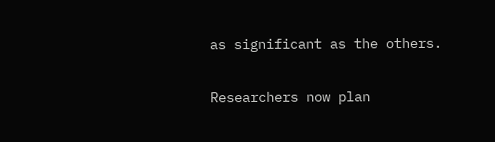as significant as the others.

Researchers now plan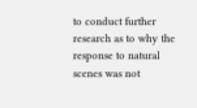to conduct further research as to why the response to natural scenes was not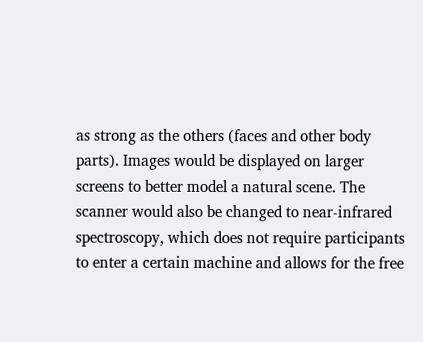as strong as the others (faces and other body parts). Images would be displayed on larger screens to better model a natural scene. The scanner would also be changed to near-infrared spectroscopy, which does not require participants to enter a certain machine and allows for the free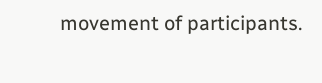movement of participants.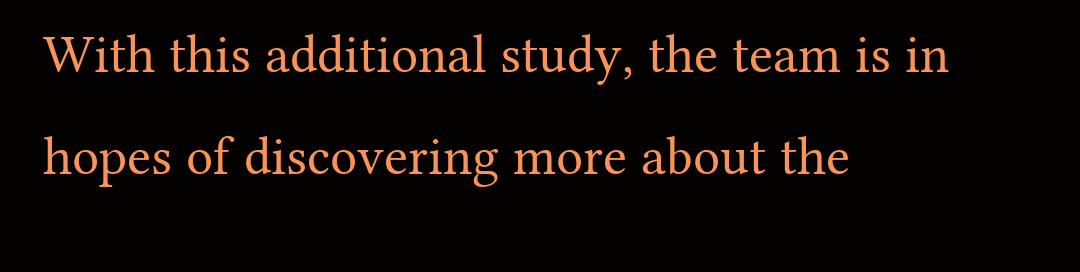With this additional study, the team is in hopes of discovering more about the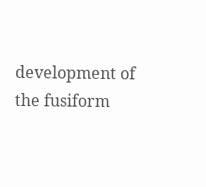development of the fusiform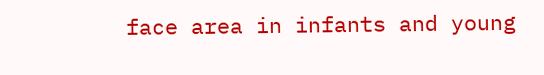face area in infants and young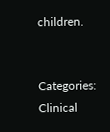children.


Categories: Clinical